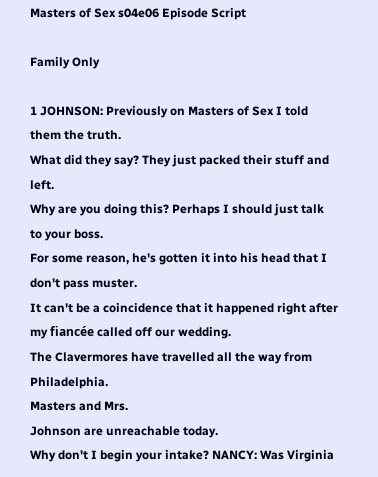Masters of Sex s04e06 Episode Script

Family Only

1 JOHNSON: Previously on Masters of Sex I told them the truth.
What did they say? They just packed their stuff and left.
Why are you doing this? Perhaps I should just talk to your boss.
For some reason, he's gotten it into his head that I don't pass muster.
It can't be a coincidence that it happened right after my fiancée called off our wedding.
The Clavermores have travelled all the way from Philadelphia.
Masters and Mrs.
Johnson are unreachable today.
Why don't I begin your intake? NANCY: Was Virginia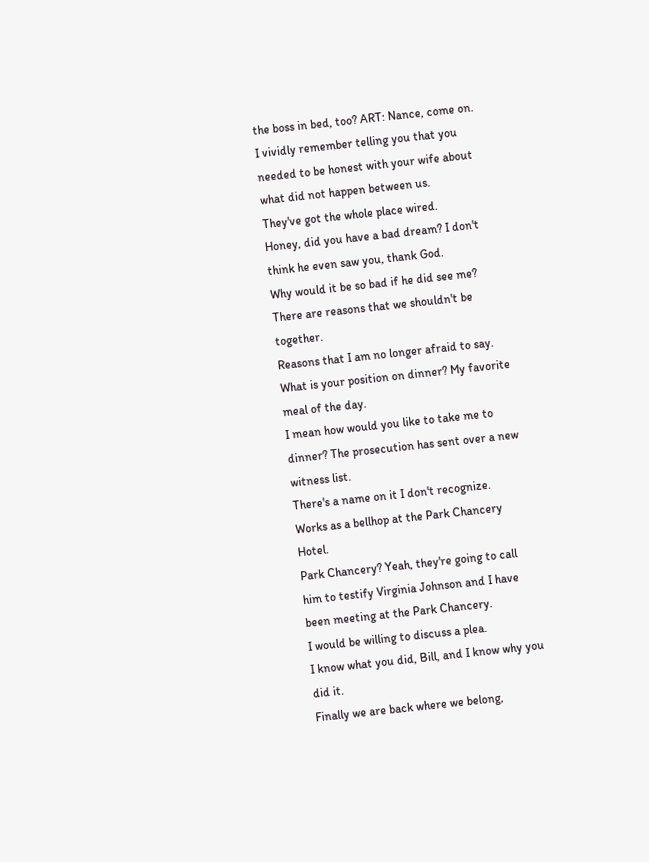the boss in bed, too? ART: Nance, come on.
I vividly remember telling you that you needed to be honest with your wife about what did not happen between us.
They've got the whole place wired.
Honey, did you have a bad dream? I don't think he even saw you, thank God.
Why would it be so bad if he did see me? There are reasons that we shouldn't be together.
Reasons that I am no longer afraid to say.
What is your position on dinner? My favorite meal of the day.
I mean how would you like to take me to dinner? The prosecution has sent over a new witness list.
There's a name on it I don't recognize.
Works as a bellhop at the Park Chancery Hotel.
Park Chancery? Yeah, they're going to call him to testify Virginia Johnson and I have been meeting at the Park Chancery.
I would be willing to discuss a plea.
I know what you did, Bill, and I know why you did it.
Finally we are back where we belong,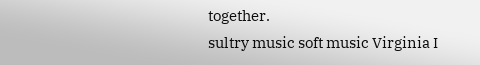together.
sultry music soft music Virginia I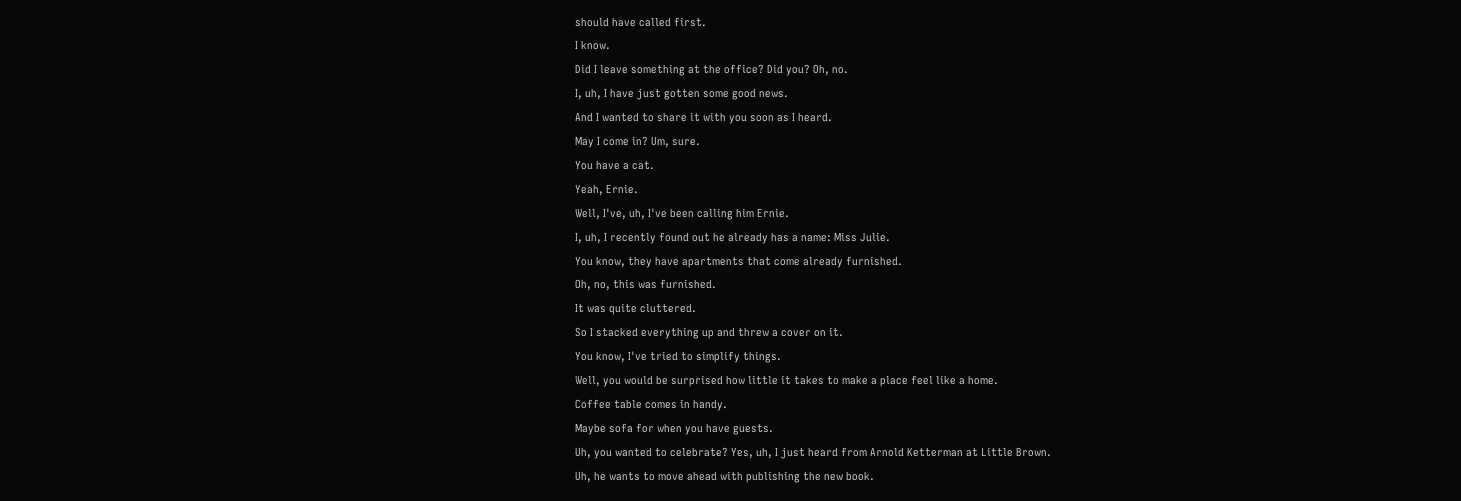should have called first.
I know.
Did I leave something at the office? Did you? Oh, no.
I, uh, I have just gotten some good news.
And I wanted to share it with you soon as I heard.
May I come in? Um, sure.
You have a cat.
Yeah, Ernie.
Well, I've, uh, I've been calling him Ernie.
I, uh, I recently found out he already has a name: Miss Julie.
You know, they have apartments that come already furnished.
Oh, no, this was furnished.
It was quite cluttered.
So I stacked everything up and threw a cover on it.
You know, I've tried to simplify things.
Well, you would be surprised how little it takes to make a place feel like a home.
Coffee table comes in handy.
Maybe sofa for when you have guests.
Uh, you wanted to celebrate? Yes, uh, I just heard from Arnold Ketterman at Little Brown.
Uh, he wants to move ahead with publishing the new book.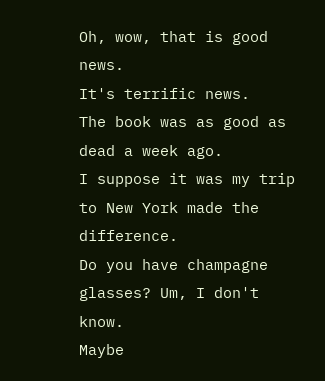Oh, wow, that is good news.
It's terrific news.
The book was as good as dead a week ago.
I suppose it was my trip to New York made the difference.
Do you have champagne glasses? Um, I don't know.
Maybe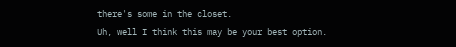there's some in the closet.
Uh, well I think this may be your best option.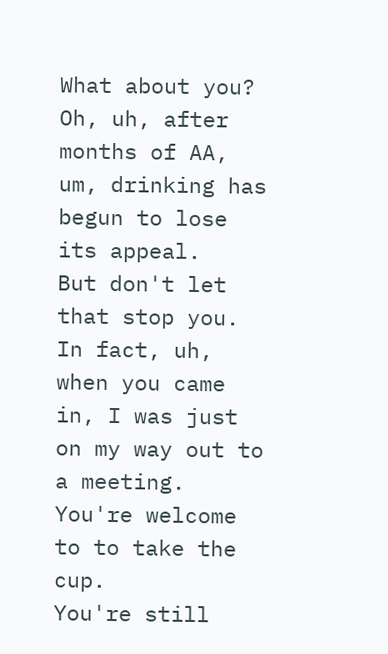What about you? Oh, uh, after months of AA, um, drinking has begun to lose its appeal.
But don't let that stop you.
In fact, uh, when you came in, I was just on my way out to a meeting.
You're welcome to to take the cup.
You're still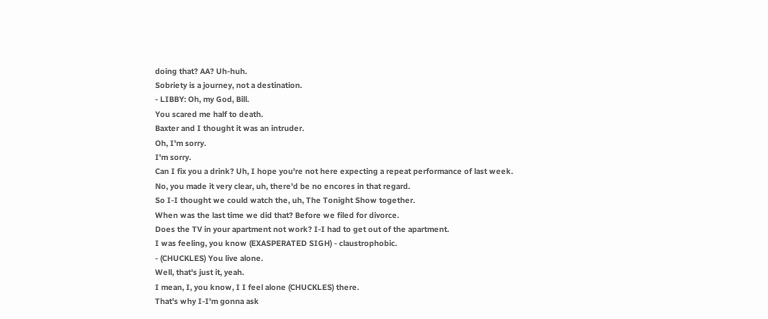doing that? AA? Uh-huh.
Sobriety is a journey, not a destination.
- LIBBY: Oh, my God, Bill.
You scared me half to death.
Baxter and I thought it was an intruder.
Oh, I'm sorry.
I'm sorry.
Can I fix you a drink? Uh, I hope you're not here expecting a repeat performance of last week.
No, you made it very clear, uh, there'd be no encores in that regard.
So I-I thought we could watch the, uh, The Tonight Show together.
When was the last time we did that? Before we filed for divorce.
Does the TV in your apartment not work? I-I had to get out of the apartment.
I was feeling, you know (EXASPERATED SIGH) - claustrophobic.
- (CHUCKLES) You live alone.
Well, that's just it, yeah.
I mean, I, you know, I I feel alone (CHUCKLES) there.
That's why I-I'm gonna ask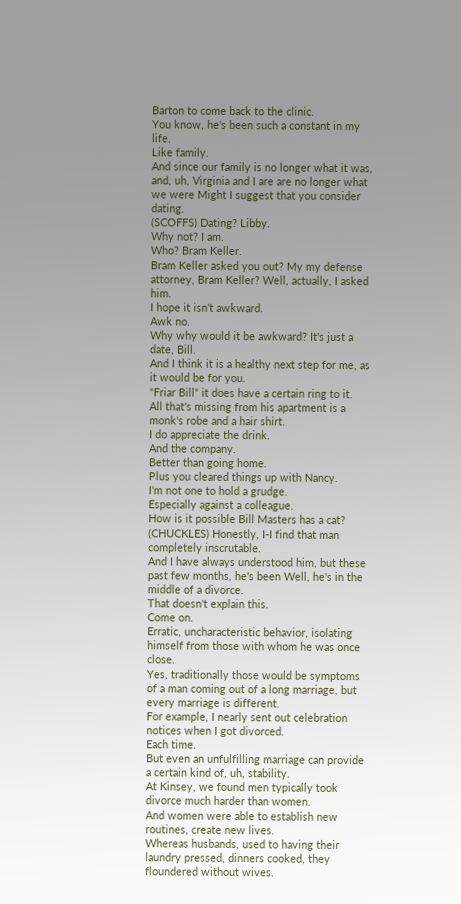Barton to come back to the clinic.
You know, he's been such a constant in my life.
Like family.
And since our family is no longer what it was, and, uh, Virginia and I are are no longer what we were Might I suggest that you consider dating.
(SCOFFS) Dating? Libby.
Why not? I am.
Who? Bram Keller.
Bram Keller asked you out? My my defense attorney, Bram Keller? Well, actually, I asked him.
I hope it isn't awkward.
Awk no.
Why why would it be awkward? It's just a date, Bill.
And I think it is a healthy next step for me, as it would be for you.
"Friar Bill" it does have a certain ring to it.
All that's missing from his apartment is a monk's robe and a hair shirt.
I do appreciate the drink.
And the company.
Better than going home.
Plus you cleared things up with Nancy.
I'm not one to hold a grudge.
Especially against a colleague.
How is it possible Bill Masters has a cat? (CHUCKLES) Honestly, I-I find that man completely inscrutable.
And I have always understood him, but these past few months, he's been Well, he's in the middle of a divorce.
That doesn't explain this.
Come on.
Erratic, uncharacteristic behavior, isolating himself from those with whom he was once close.
Yes, traditionally those would be symptoms of a man coming out of a long marriage, but every marriage is different.
For example, I nearly sent out celebration notices when I got divorced.
Each time.
But even an unfulfilling marriage can provide a certain kind of, uh, stability.
At Kinsey, we found men typically took divorce much harder than women.
And women were able to establish new routines, create new lives.
Whereas husbands, used to having their laundry pressed, dinners cooked, they floundered without wives.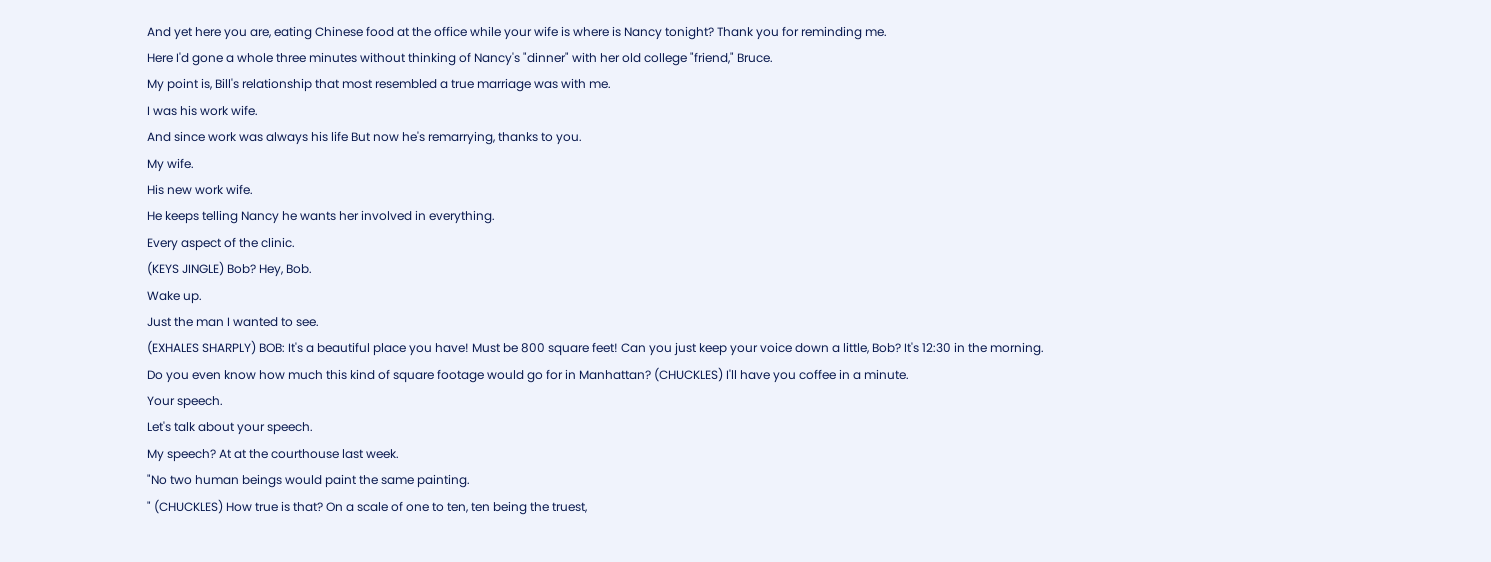And yet here you are, eating Chinese food at the office while your wife is where is Nancy tonight? Thank you for reminding me.
Here I'd gone a whole three minutes without thinking of Nancy's "dinner" with her old college "friend," Bruce.
My point is, Bill's relationship that most resembled a true marriage was with me.
I was his work wife.
And since work was always his life But now he's remarrying, thanks to you.
My wife.
His new work wife.
He keeps telling Nancy he wants her involved in everything.
Every aspect of the clinic.
(KEYS JINGLE) Bob? Hey, Bob.
Wake up.
Just the man I wanted to see.
(EXHALES SHARPLY) BOB: It's a beautiful place you have! Must be 800 square feet! Can you just keep your voice down a little, Bob? It's 12:30 in the morning.
Do you even know how much this kind of square footage would go for in Manhattan? (CHUCKLES) I'll have you coffee in a minute.
Your speech.
Let's talk about your speech.
My speech? At at the courthouse last week.
"No two human beings would paint the same painting.
" (CHUCKLES) How true is that? On a scale of one to ten, ten being the truest,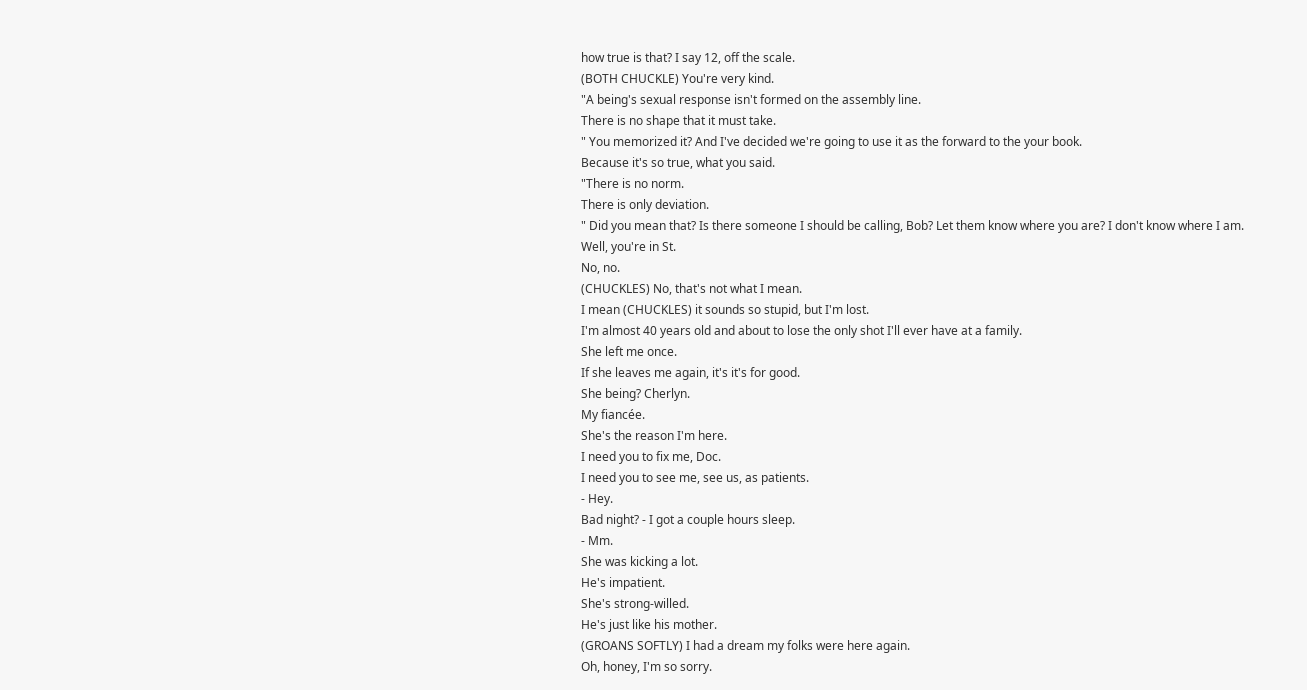how true is that? I say 12, off the scale.
(BOTH CHUCKLE) You're very kind.
"A being's sexual response isn't formed on the assembly line.
There is no shape that it must take.
" You memorized it? And I've decided we're going to use it as the forward to the your book.
Because it's so true, what you said.
"There is no norm.
There is only deviation.
" Did you mean that? Is there someone I should be calling, Bob? Let them know where you are? I don't know where I am.
Well, you're in St.
No, no.
(CHUCKLES) No, that's not what I mean.
I mean (CHUCKLES) it sounds so stupid, but I'm lost.
I'm almost 40 years old and about to lose the only shot I'll ever have at a family.
She left me once.
If she leaves me again, it's it's for good.
She being? Cherlyn.
My fiancée.
She's the reason I'm here.
I need you to fix me, Doc.
I need you to see me, see us, as patients.
- Hey.
Bad night? - I got a couple hours sleep.
- Mm.
She was kicking a lot.
He's impatient.
She's strong-willed.
He's just like his mother.
(GROANS SOFTLY) I had a dream my folks were here again.
Oh, honey, I'm so sorry.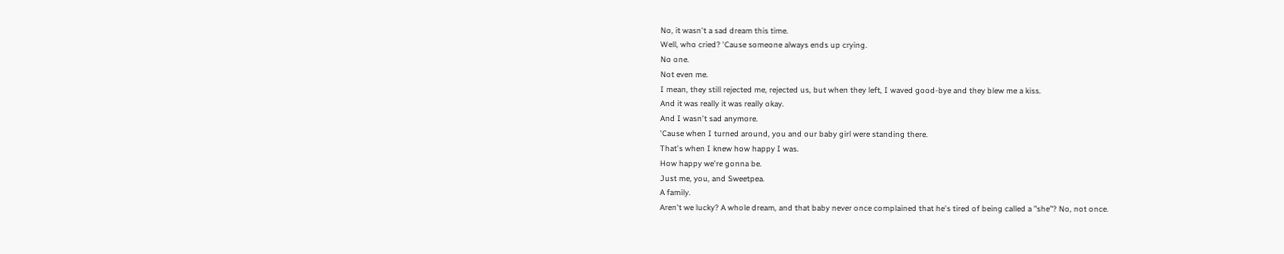No, it wasn't a sad dream this time.
Well, who cried? 'Cause someone always ends up crying.
No one.
Not even me.
I mean, they still rejected me, rejected us, but when they left, I waved good-bye and they blew me a kiss.
And it was really it was really okay.
And I wasn't sad anymore.
'Cause when I turned around, you and our baby girl were standing there.
That's when I knew how happy I was.
How happy we're gonna be.
Just me, you, and Sweetpea.
A family.
Aren't we lucky? A whole dream, and that baby never once complained that he's tired of being called a "she"? No, not once.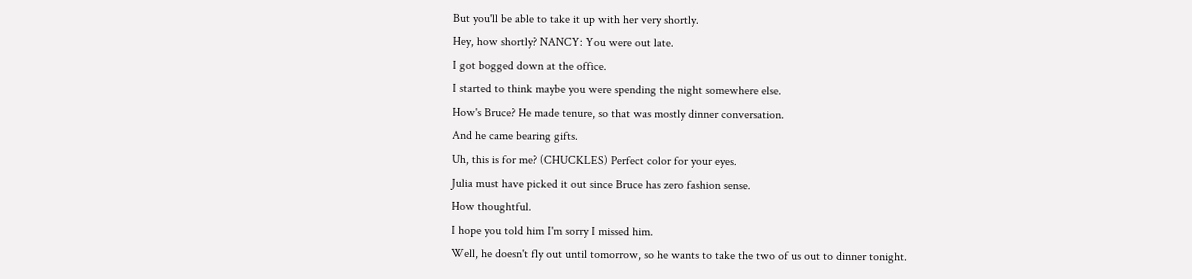But you'll be able to take it up with her very shortly.
Hey, how shortly? NANCY: You were out late.
I got bogged down at the office.
I started to think maybe you were spending the night somewhere else.
How's Bruce? He made tenure, so that was mostly dinner conversation.
And he came bearing gifts.
Uh, this is for me? (CHUCKLES) Perfect color for your eyes.
Julia must have picked it out since Bruce has zero fashion sense.
How thoughtful.
I hope you told him I'm sorry I missed him.
Well, he doesn't fly out until tomorrow, so he wants to take the two of us out to dinner tonight.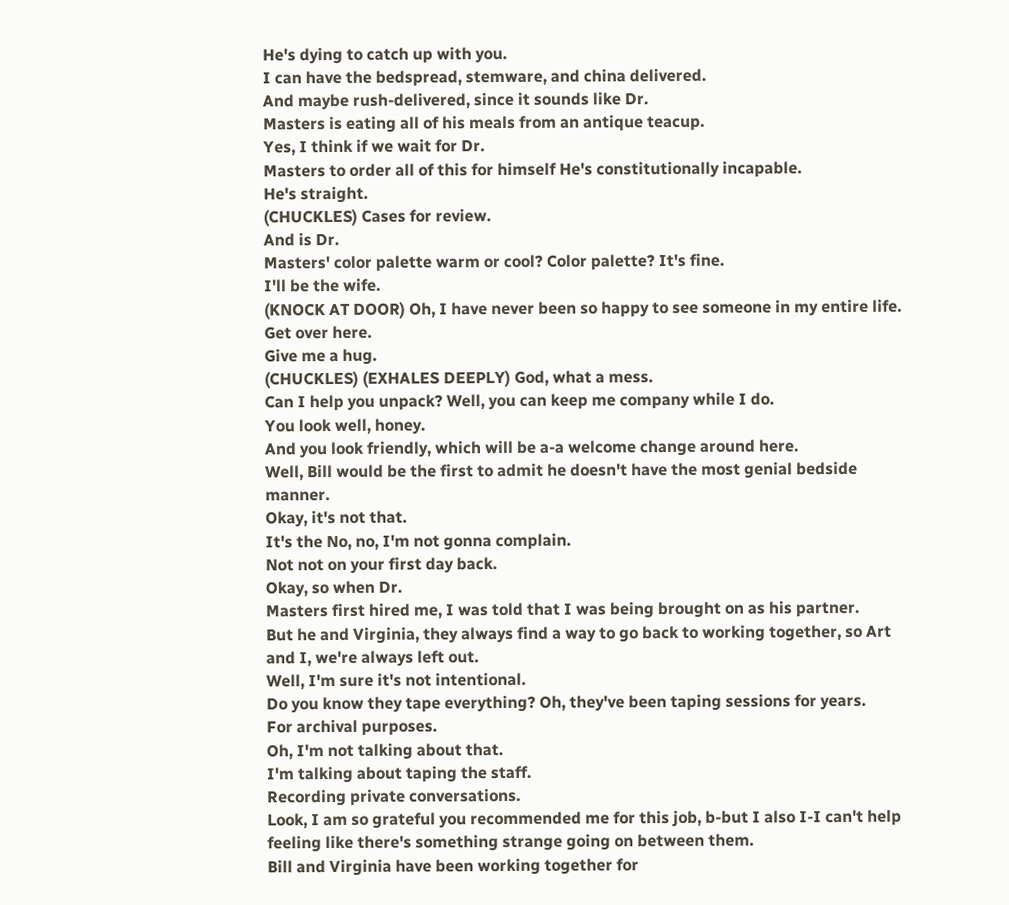He's dying to catch up with you.
I can have the bedspread, stemware, and china delivered.
And maybe rush-delivered, since it sounds like Dr.
Masters is eating all of his meals from an antique teacup.
Yes, I think if we wait for Dr.
Masters to order all of this for himself He's constitutionally incapable.
He's straight.
(CHUCKLES) Cases for review.
And is Dr.
Masters' color palette warm or cool? Color palette? It's fine.
I'll be the wife.
(KNOCK AT DOOR) Oh, I have never been so happy to see someone in my entire life.
Get over here.
Give me a hug.
(CHUCKLES) (EXHALES DEEPLY) God, what a mess.
Can I help you unpack? Well, you can keep me company while I do.
You look well, honey.
And you look friendly, which will be a-a welcome change around here.
Well, Bill would be the first to admit he doesn't have the most genial bedside manner.
Okay, it's not that.
It's the No, no, I'm not gonna complain.
Not not on your first day back.
Okay, so when Dr.
Masters first hired me, I was told that I was being brought on as his partner.
But he and Virginia, they always find a way to go back to working together, so Art and I, we're always left out.
Well, I'm sure it's not intentional.
Do you know they tape everything? Oh, they've been taping sessions for years.
For archival purposes.
Oh, I'm not talking about that.
I'm talking about taping the staff.
Recording private conversations.
Look, I am so grateful you recommended me for this job, b-but I also I-I can't help feeling like there's something strange going on between them.
Bill and Virginia have been working together for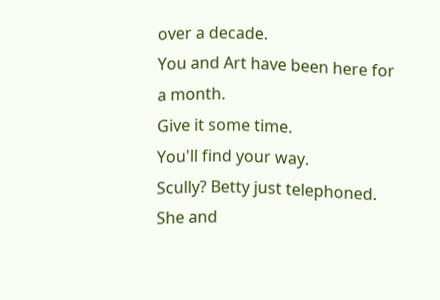over a decade.
You and Art have been here for a month.
Give it some time.
You'll find your way.
Scully? Betty just telephoned.
She and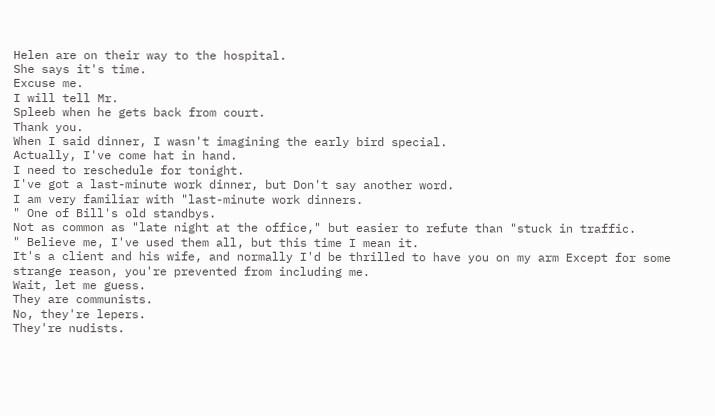Helen are on their way to the hospital.
She says it's time.
Excuse me.
I will tell Mr.
Spleeb when he gets back from court.
Thank you.
When I said dinner, I wasn't imagining the early bird special.
Actually, I've come hat in hand.
I need to reschedule for tonight.
I've got a last-minute work dinner, but Don't say another word.
I am very familiar with "last-minute work dinners.
" One of Bill's old standbys.
Not as common as "late night at the office," but easier to refute than "stuck in traffic.
" Believe me, I've used them all, but this time I mean it.
It's a client and his wife, and normally I'd be thrilled to have you on my arm Except for some strange reason, you're prevented from including me.
Wait, let me guess.
They are communists.
No, they're lepers.
They're nudists.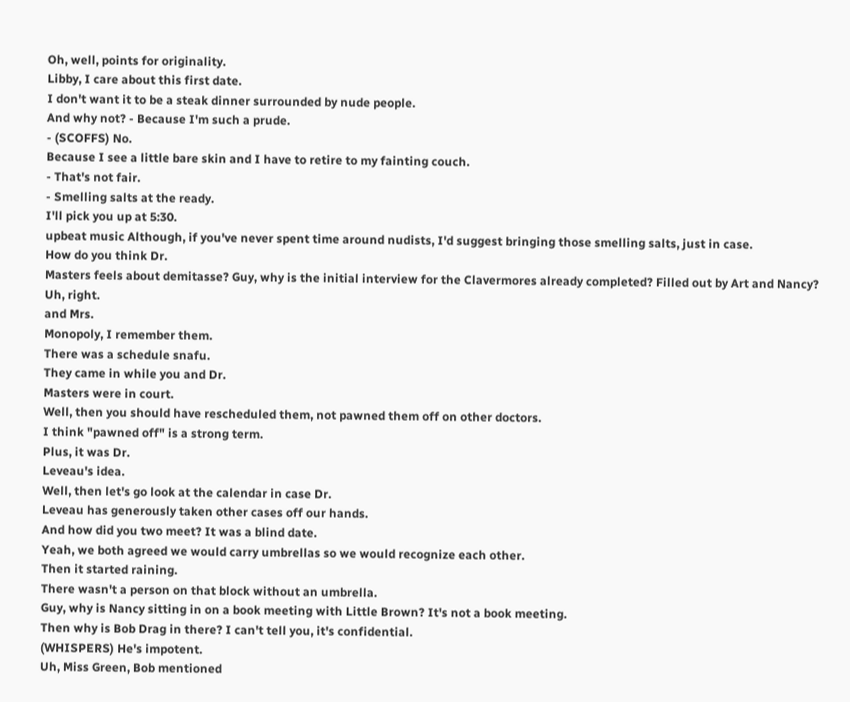Oh, well, points for originality.
Libby, I care about this first date.
I don't want it to be a steak dinner surrounded by nude people.
And why not? - Because I'm such a prude.
- (SCOFFS) No.
Because I see a little bare skin and I have to retire to my fainting couch.
- That's not fair.
- Smelling salts at the ready.
I'll pick you up at 5:30.
upbeat music Although, if you've never spent time around nudists, I'd suggest bringing those smelling salts, just in case.
How do you think Dr.
Masters feels about demitasse? Guy, why is the initial interview for the Clavermores already completed? Filled out by Art and Nancy? Uh, right.
and Mrs.
Monopoly, I remember them.
There was a schedule snafu.
They came in while you and Dr.
Masters were in court.
Well, then you should have rescheduled them, not pawned them off on other doctors.
I think "pawned off" is a strong term.
Plus, it was Dr.
Leveau's idea.
Well, then let's go look at the calendar in case Dr.
Leveau has generously taken other cases off our hands.
And how did you two meet? It was a blind date.
Yeah, we both agreed we would carry umbrellas so we would recognize each other.
Then it started raining.
There wasn't a person on that block without an umbrella.
Guy, why is Nancy sitting in on a book meeting with Little Brown? It's not a book meeting.
Then why is Bob Drag in there? I can't tell you, it's confidential.
(WHISPERS) He's impotent.
Uh, Miss Green, Bob mentioned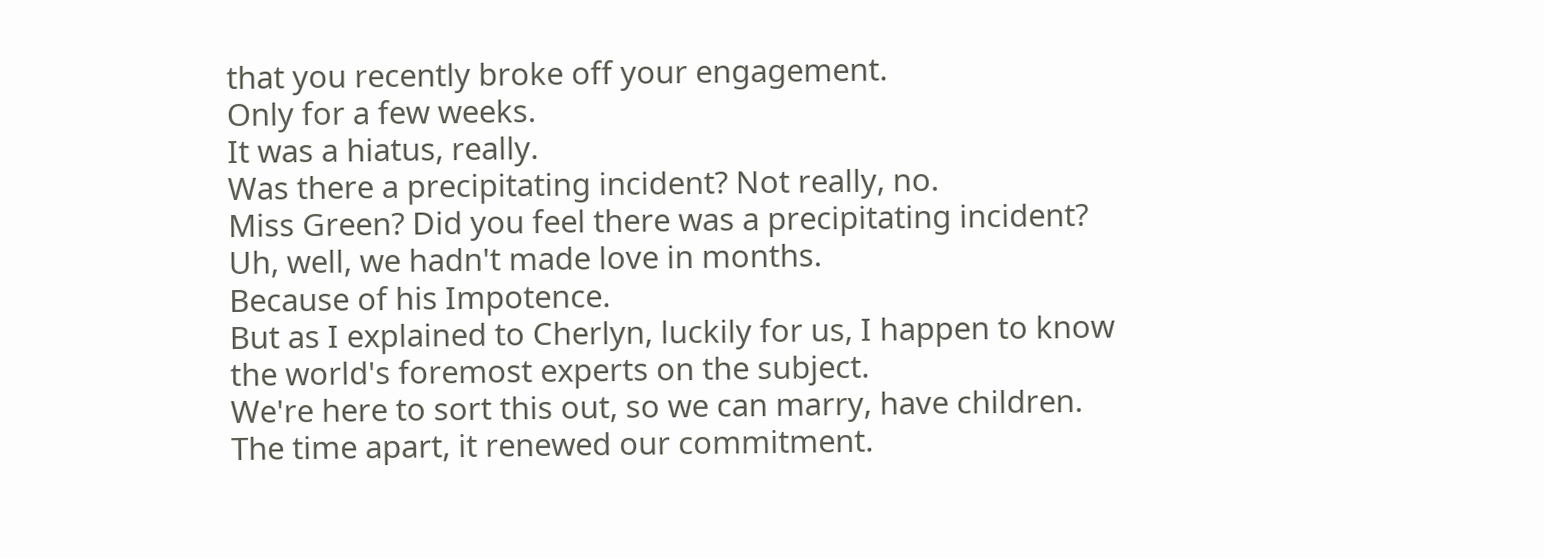that you recently broke off your engagement.
Only for a few weeks.
It was a hiatus, really.
Was there a precipitating incident? Not really, no.
Miss Green? Did you feel there was a precipitating incident? Uh, well, we hadn't made love in months.
Because of his Impotence.
But as I explained to Cherlyn, luckily for us, I happen to know the world's foremost experts on the subject.
We're here to sort this out, so we can marry, have children.
The time apart, it renewed our commitment.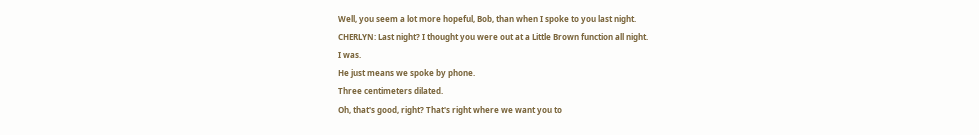Well, you seem a lot more hopeful, Bob, than when I spoke to you last night.
CHERLYN: Last night? I thought you were out at a Little Brown function all night.
I was.
He just means we spoke by phone.
Three centimeters dilated.
Oh, that's good, right? That's right where we want you to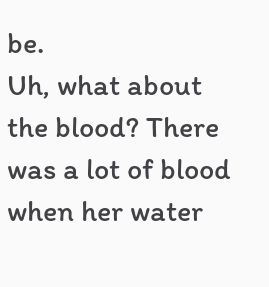be.
Uh, what about the blood? There was a lot of blood when her water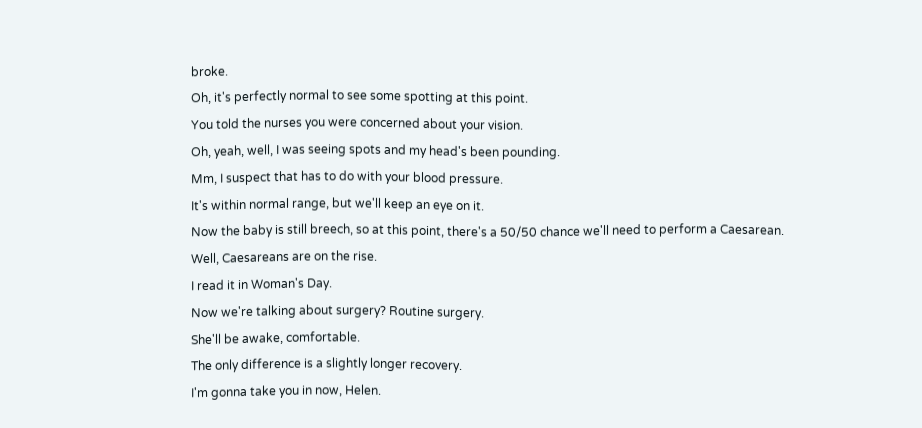broke.
Oh, it's perfectly normal to see some spotting at this point.
You told the nurses you were concerned about your vision.
Oh, yeah, well, I was seeing spots and my head's been pounding.
Mm, I suspect that has to do with your blood pressure.
It's within normal range, but we'll keep an eye on it.
Now the baby is still breech, so at this point, there's a 50/50 chance we'll need to perform a Caesarean.
Well, Caesareans are on the rise.
I read it in Woman's Day.
Now we're talking about surgery? Routine surgery.
She'll be awake, comfortable.
The only difference is a slightly longer recovery.
I'm gonna take you in now, Helen.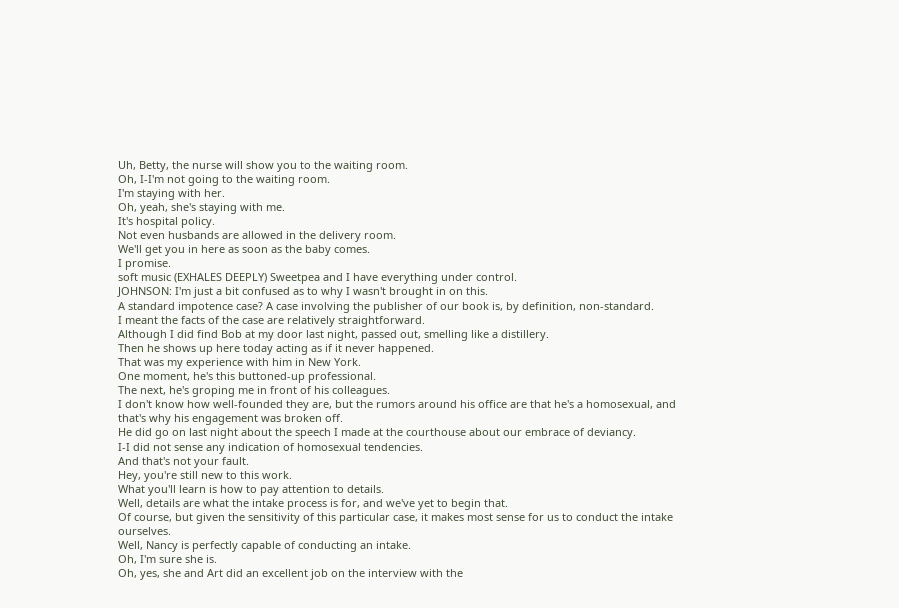Uh, Betty, the nurse will show you to the waiting room.
Oh, I-I'm not going to the waiting room.
I'm staying with her.
Oh, yeah, she's staying with me.
It's hospital policy.
Not even husbands are allowed in the delivery room.
We'll get you in here as soon as the baby comes.
I promise.
soft music (EXHALES DEEPLY) Sweetpea and I have everything under control.
JOHNSON: I'm just a bit confused as to why I wasn't brought in on this.
A standard impotence case? A case involving the publisher of our book is, by definition, non-standard.
I meant the facts of the case are relatively straightforward.
Although I did find Bob at my door last night, passed out, smelling like a distillery.
Then he shows up here today acting as if it never happened.
That was my experience with him in New York.
One moment, he's this buttoned-up professional.
The next, he's groping me in front of his colleagues.
I don't know how well-founded they are, but the rumors around his office are that he's a homosexual, and that's why his engagement was broken off.
He did go on last night about the speech I made at the courthouse about our embrace of deviancy.
I-I did not sense any indication of homosexual tendencies.
And that's not your fault.
Hey, you're still new to this work.
What you'll learn is how to pay attention to details.
Well, details are what the intake process is for, and we've yet to begin that.
Of course, but given the sensitivity of this particular case, it makes most sense for us to conduct the intake ourselves.
Well, Nancy is perfectly capable of conducting an intake.
Oh, I'm sure she is.
Oh, yes, she and Art did an excellent job on the interview with the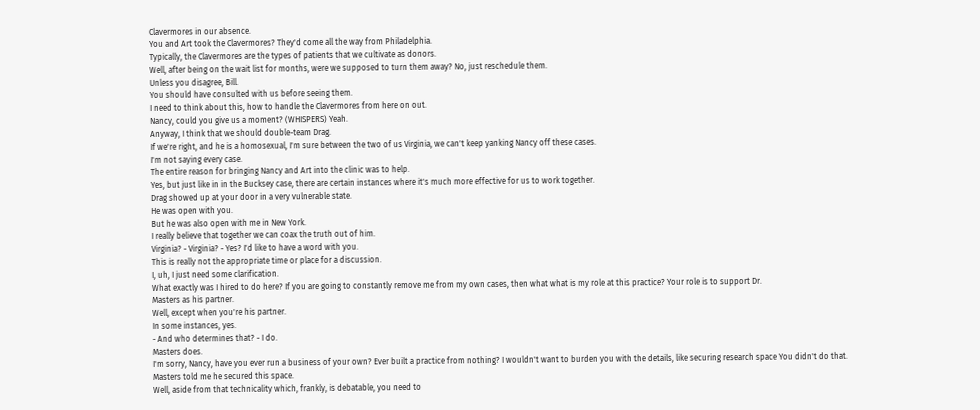Clavermores in our absence.
You and Art took the Clavermores? They'd come all the way from Philadelphia.
Typically, the Clavermores are the types of patients that we cultivate as donors.
Well, after being on the wait list for months, were we supposed to turn them away? No, just reschedule them.
Unless you disagree, Bill.
You should have consulted with us before seeing them.
I need to think about this, how to handle the Clavermores from here on out.
Nancy, could you give us a moment? (WHISPERS) Yeah.
Anyway, I think that we should double-team Drag.
If we're right, and he is a homosexual, I'm sure between the two of us Virginia, we can't keep yanking Nancy off these cases.
I'm not saying every case.
The entire reason for bringing Nancy and Art into the clinic was to help.
Yes, but just like in in the Bucksey case, there are certain instances where it's much more effective for us to work together.
Drag showed up at your door in a very vulnerable state.
He was open with you.
But he was also open with me in New York.
I really believe that together we can coax the truth out of him.
Virginia? - Virginia? - Yes? I'd like to have a word with you.
This is really not the appropriate time or place for a discussion.
I, uh, I just need some clarification.
What exactly was I hired to do here? If you are going to constantly remove me from my own cases, then what what is my role at this practice? Your role is to support Dr.
Masters as his partner.
Well, except when you're his partner.
In some instances, yes.
- And who determines that? - I do.
Masters does.
I'm sorry, Nancy, have you ever run a business of your own? Ever built a practice from nothing? I wouldn't want to burden you with the details, like securing research space You didn't do that.
Masters told me he secured this space.
Well, aside from that technicality which, frankly, is debatable, you need to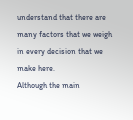understand that there are many factors that we weigh in every decision that we make here.
Although the main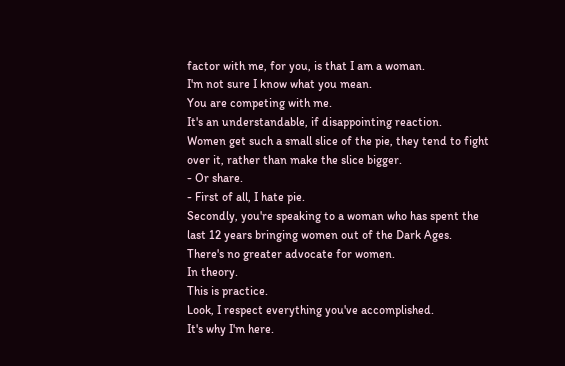factor with me, for you, is that I am a woman.
I'm not sure I know what you mean.
You are competing with me.
It's an understandable, if disappointing reaction.
Women get such a small slice of the pie, they tend to fight over it, rather than make the slice bigger.
- Or share.
- First of all, I hate pie.
Secondly, you're speaking to a woman who has spent the last 12 years bringing women out of the Dark Ages.
There's no greater advocate for women.
In theory.
This is practice.
Look, I respect everything you've accomplished.
It's why I'm here.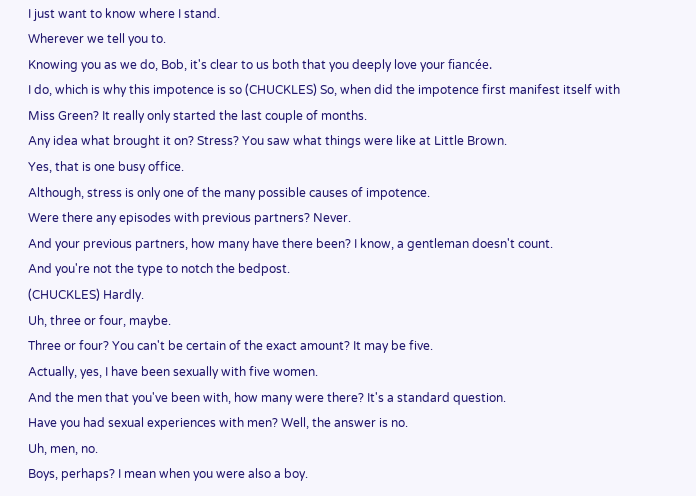I just want to know where I stand.
Wherever we tell you to.
Knowing you as we do, Bob, it's clear to us both that you deeply love your fiancée.
I do, which is why this impotence is so (CHUCKLES) So, when did the impotence first manifest itself with Miss Green? It really only started the last couple of months.
Any idea what brought it on? Stress? You saw what things were like at Little Brown.
Yes, that is one busy office.
Although, stress is only one of the many possible causes of impotence.
Were there any episodes with previous partners? Never.
And your previous partners, how many have there been? I know, a gentleman doesn't count.
And you're not the type to notch the bedpost.
(CHUCKLES) Hardly.
Uh, three or four, maybe.
Three or four? You can't be certain of the exact amount? It may be five.
Actually, yes, I have been sexually with five women.
And the men that you've been with, how many were there? It's a standard question.
Have you had sexual experiences with men? Well, the answer is no.
Uh, men, no.
Boys, perhaps? I mean when you were also a boy.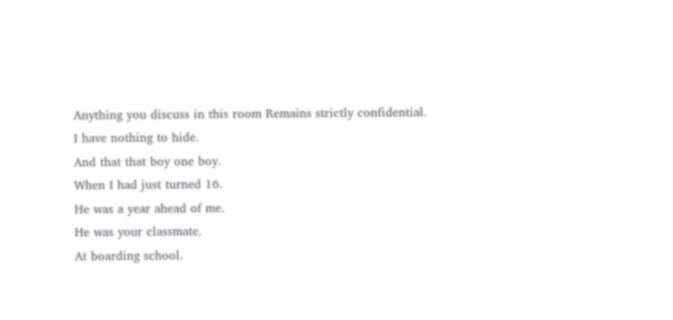Anything you discuss in this room Remains strictly confidential.
I have nothing to hide.
And that that boy one boy.
When I had just turned 16.
He was a year ahead of me.
He was your classmate.
At boarding school.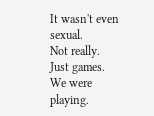It wasn't even sexual.
Not really.
Just games.
We were playing.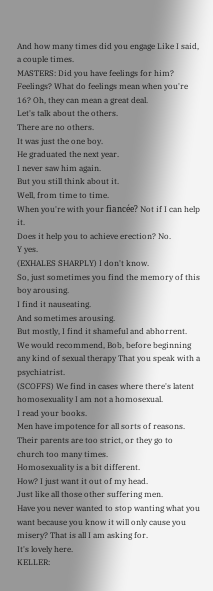And how many times did you engage Like I said, a couple times.
MASTERS: Did you have feelings for him? Feelings? What do feelings mean when you're 16? Oh, they can mean a great deal.
Let's talk about the others.
There are no others.
It was just the one boy.
He graduated the next year.
I never saw him again.
But you still think about it.
Well, from time to time.
When you're with your fiancée? Not if I can help it.
Does it help you to achieve erection? No.
Y yes.
(EXHALES SHARPLY) I don't know.
So, just sometimes you find the memory of this boy arousing.
I find it nauseating.
And sometimes arousing.
But mostly, I find it shameful and abhorrent.
We would recommend, Bob, before beginning any kind of sexual therapy That you speak with a psychiatrist.
(SCOFFS) We find in cases where there's latent homosexuality I am not a homosexual.
I read your books.
Men have impotence for all sorts of reasons.
Their parents are too strict, or they go to church too many times.
Homosexuality is a bit different.
How? I just want it out of my head.
Just like all those other suffering men.
Have you never wanted to stop wanting what you want because you know it will only cause you misery? That is all I am asking for.
It's lovely here.
KELLER: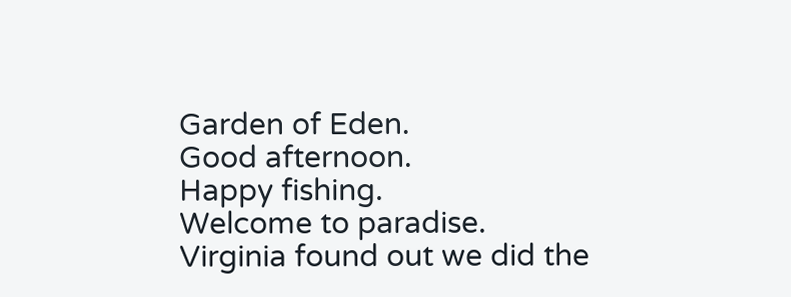Garden of Eden.
Good afternoon.
Happy fishing.
Welcome to paradise.
Virginia found out we did the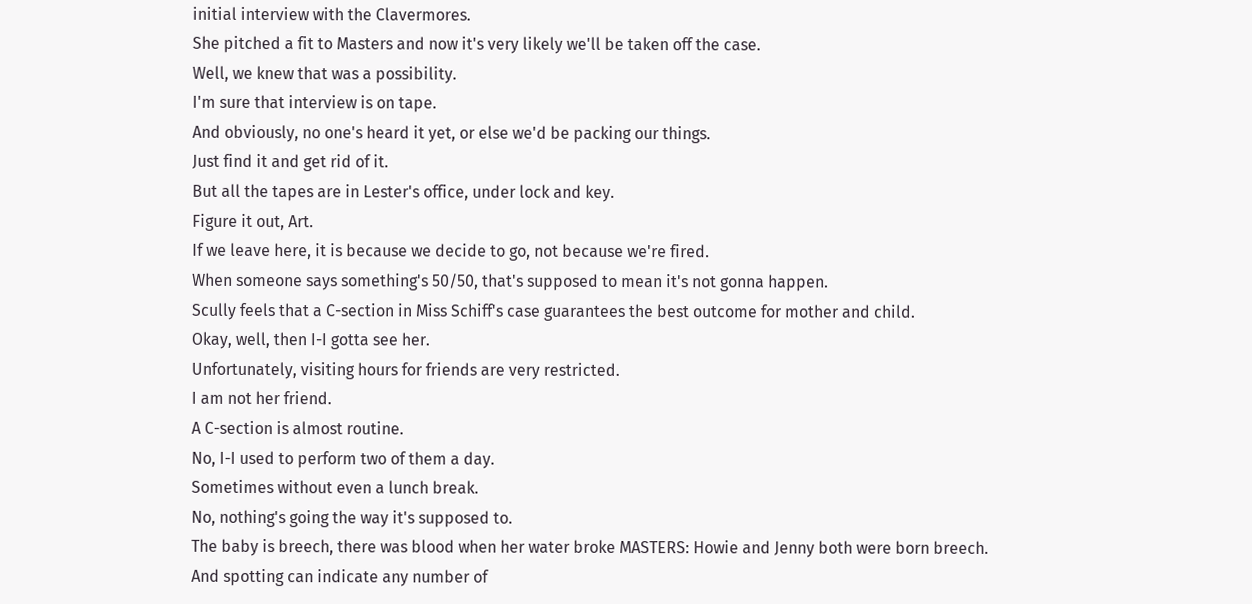initial interview with the Clavermores.
She pitched a fit to Masters and now it's very likely we'll be taken off the case.
Well, we knew that was a possibility.
I'm sure that interview is on tape.
And obviously, no one's heard it yet, or else we'd be packing our things.
Just find it and get rid of it.
But all the tapes are in Lester's office, under lock and key.
Figure it out, Art.
If we leave here, it is because we decide to go, not because we're fired.
When someone says something's 50/50, that's supposed to mean it's not gonna happen.
Scully feels that a C-section in Miss Schiff's case guarantees the best outcome for mother and child.
Okay, well, then I-I gotta see her.
Unfortunately, visiting hours for friends are very restricted.
I am not her friend.
A C-section is almost routine.
No, I-I used to perform two of them a day.
Sometimes without even a lunch break.
No, nothing's going the way it's supposed to.
The baby is breech, there was blood when her water broke MASTERS: Howie and Jenny both were born breech.
And spotting can indicate any number of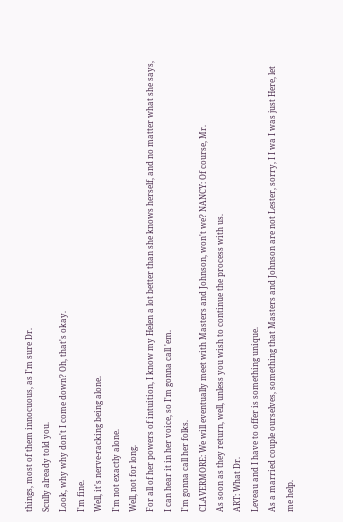things, most of them innocuous, as I'm sure Dr.
Scully already told you.
Look, why why don't I come down? Oh, that's okay.
I'm fine.
Well, it's nerve-racking being alone.
I'm not exactly alone.
Well, not for long.
For all of her powers of intuition, I know my Helen a lot better than she knows herself, and no matter what she says, I can hear it in her voice, so I'm gonna call 'em.
I'm gonna call her folks.
CLAVERMORE: We will eventually meet with Masters and Johnson, won't we? NANCY: Of course, Mr.
As soon as they return, well, unless you wish to continue the process with us.
ART: What Dr.
Leveau and I have to offer is something unique.
As a married couple ourselves, something that Masters and Johnson are not Lester, sorry, I I wa I was just Here, let me help.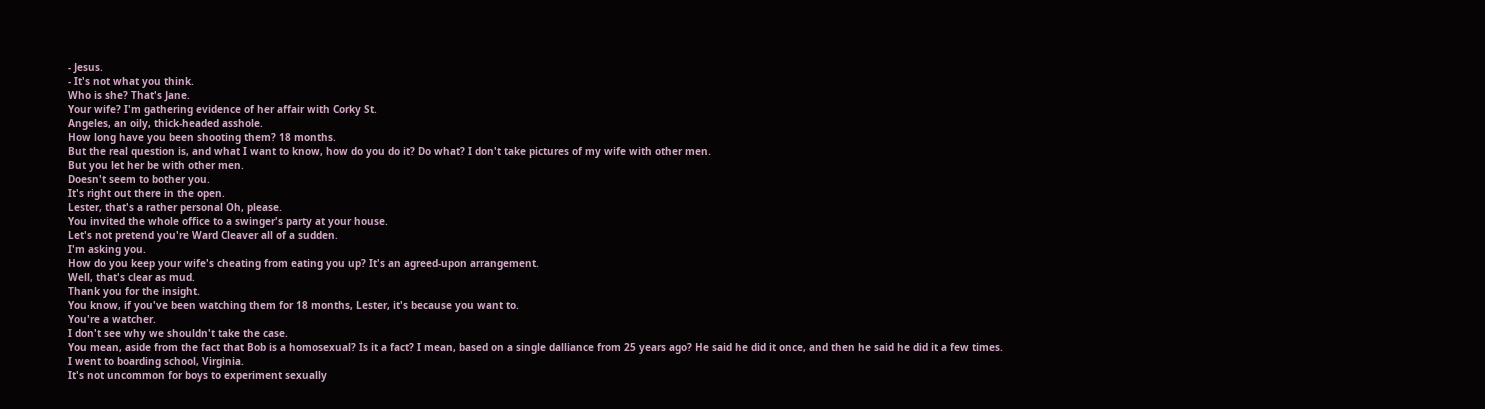- Jesus.
- It's not what you think.
Who is she? That's Jane.
Your wife? I'm gathering evidence of her affair with Corky St.
Angeles, an oily, thick-headed asshole.
How long have you been shooting them? 18 months.
But the real question is, and what I want to know, how do you do it? Do what? I don't take pictures of my wife with other men.
But you let her be with other men.
Doesn't seem to bother you.
It's right out there in the open.
Lester, that's a rather personal Oh, please.
You invited the whole office to a swinger's party at your house.
Let's not pretend you're Ward Cleaver all of a sudden.
I'm asking you.
How do you keep your wife's cheating from eating you up? It's an agreed-upon arrangement.
Well, that's clear as mud.
Thank you for the insight.
You know, if you've been watching them for 18 months, Lester, it's because you want to.
You're a watcher.
I don't see why we shouldn't take the case.
You mean, aside from the fact that Bob is a homosexual? Is it a fact? I mean, based on a single dalliance from 25 years ago? He said he did it once, and then he said he did it a few times.
I went to boarding school, Virginia.
It's not uncommon for boys to experiment sexually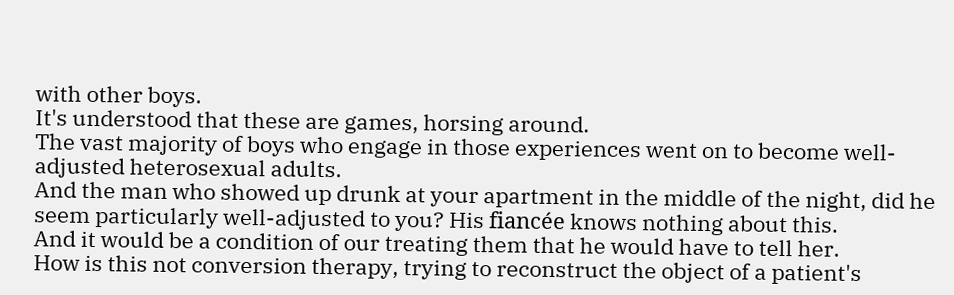with other boys.
It's understood that these are games, horsing around.
The vast majority of boys who engage in those experiences went on to become well-adjusted heterosexual adults.
And the man who showed up drunk at your apartment in the middle of the night, did he seem particularly well-adjusted to you? His fiancée knows nothing about this.
And it would be a condition of our treating them that he would have to tell her.
How is this not conversion therapy, trying to reconstruct the object of a patient's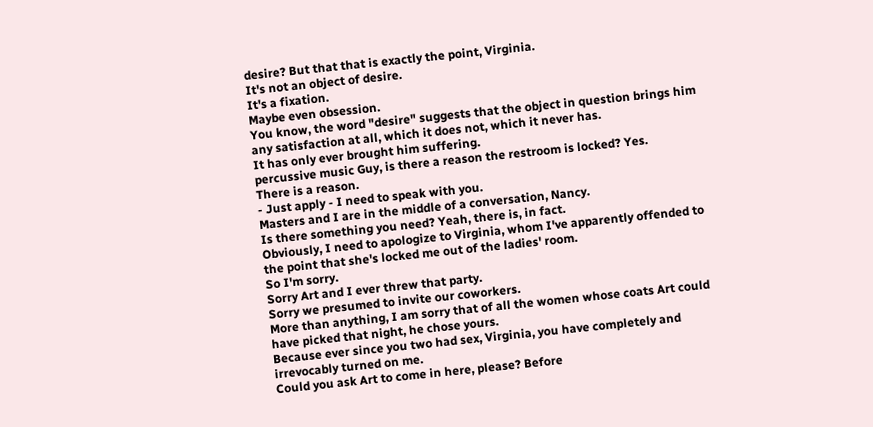desire? But that that is exactly the point, Virginia.
It's not an object of desire.
It's a fixation.
Maybe even obsession.
You know, the word "desire" suggests that the object in question brings him any satisfaction at all, which it does not, which it never has.
It has only ever brought him suffering.
percussive music Guy, is there a reason the restroom is locked? Yes.
There is a reason.
- Just apply - I need to speak with you.
Masters and I are in the middle of a conversation, Nancy.
Is there something you need? Yeah, there is, in fact.
Obviously, I need to apologize to Virginia, whom I've apparently offended to the point that she's locked me out of the ladies' room.
So I'm sorry.
Sorry Art and I ever threw that party.
Sorry we presumed to invite our coworkers.
More than anything, I am sorry that of all the women whose coats Art could have picked that night, he chose yours.
Because ever since you two had sex, Virginia, you have completely and irrevocably turned on me.
Could you ask Art to come in here, please? Before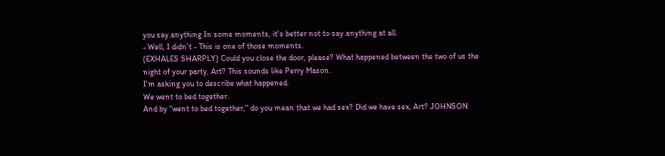you say anything In some moments, it's better not to say anything at all.
- Well, I didn't - This is one of those moments.
(EXHALES SHARPLY) Could you close the door, please? What happened between the two of us the night of your party, Art? This sounds like Perry Mason.
I'm asking you to describe what happened.
We went to bed together.
And by "went to bed together," do you mean that we had sex? Did we have sex, Art? JOHNSON: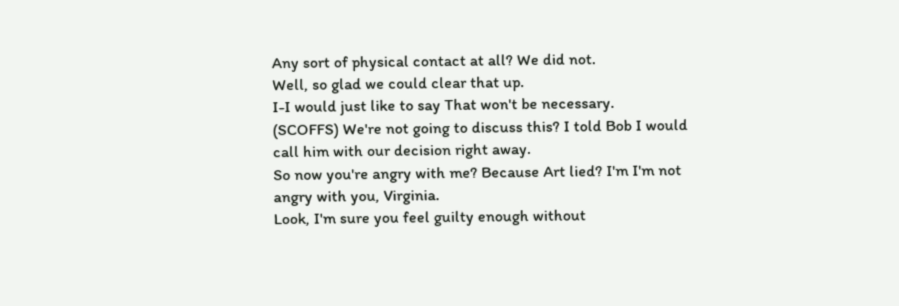Any sort of physical contact at all? We did not.
Well, so glad we could clear that up.
I-I would just like to say That won't be necessary.
(SCOFFS) We're not going to discuss this? I told Bob I would call him with our decision right away.
So now you're angry with me? Because Art lied? I'm I'm not angry with you, Virginia.
Look, I'm sure you feel guilty enough without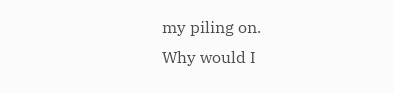my piling on.
Why would I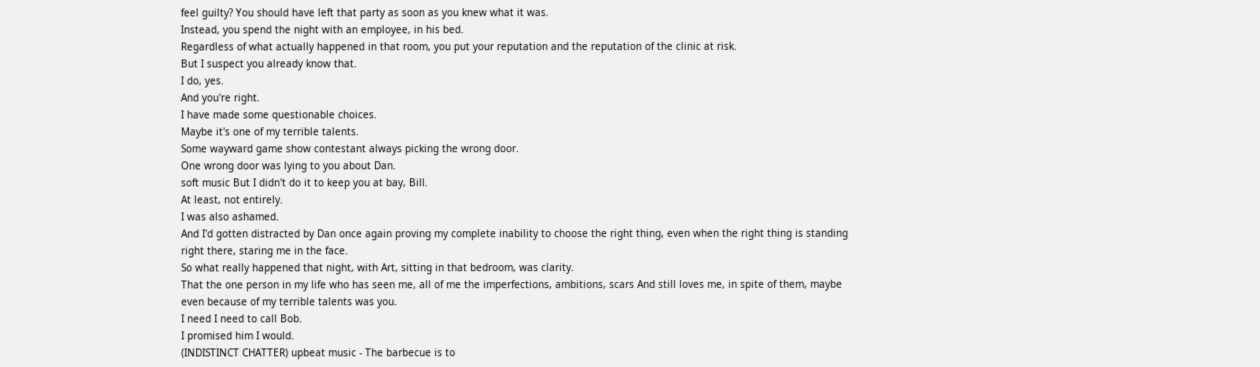feel guilty? You should have left that party as soon as you knew what it was.
Instead, you spend the night with an employee, in his bed.
Regardless of what actually happened in that room, you put your reputation and the reputation of the clinic at risk.
But I suspect you already know that.
I do, yes.
And you're right.
I have made some questionable choices.
Maybe it's one of my terrible talents.
Some wayward game show contestant always picking the wrong door.
One wrong door was lying to you about Dan.
soft music But I didn't do it to keep you at bay, Bill.
At least, not entirely.
I was also ashamed.
And I'd gotten distracted by Dan once again proving my complete inability to choose the right thing, even when the right thing is standing right there, staring me in the face.
So what really happened that night, with Art, sitting in that bedroom, was clarity.
That the one person in my life who has seen me, all of me the imperfections, ambitions, scars And still loves me, in spite of them, maybe even because of my terrible talents was you.
I need I need to call Bob.
I promised him I would.
(INDISTINCT CHATTER) upbeat music - The barbecue is to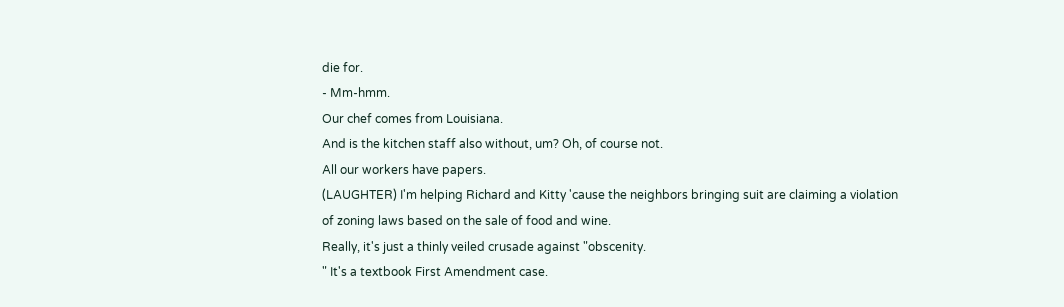die for.
- Mm-hmm.
Our chef comes from Louisiana.
And is the kitchen staff also without, um? Oh, of course not.
All our workers have papers.
(LAUGHTER) I'm helping Richard and Kitty 'cause the neighbors bringing suit are claiming a violation of zoning laws based on the sale of food and wine.
Really, it's just a thinly veiled crusade against "obscenity.
" It's a textbook First Amendment case.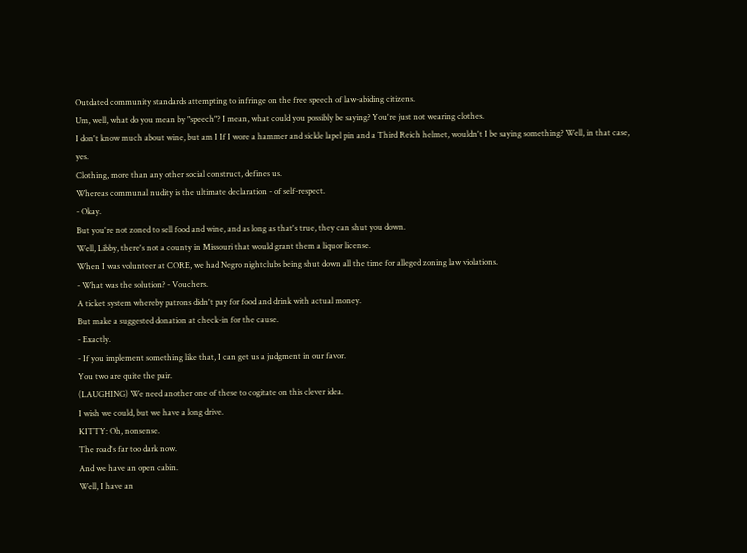Outdated community standards attempting to infringe on the free speech of law-abiding citizens.
Um, well, what do you mean by "speech"? I mean, what could you possibly be saying? You're just not wearing clothes.
I don't know much about wine, but am I If I wore a hammer and sickle lapel pin and a Third Reich helmet, wouldn't I be saying something? Well, in that case, yes.
Clothing, more than any other social construct, defines us.
Whereas communal nudity is the ultimate declaration - of self-respect.
- Okay.
But you're not zoned to sell food and wine, and as long as that's true, they can shut you down.
Well, Libby, there's not a county in Missouri that would grant them a liquor license.
When I was volunteer at CORE, we had Negro nightclubs being shut down all the time for alleged zoning law violations.
- What was the solution? - Vouchers.
A ticket system whereby patrons didn't pay for food and drink with actual money.
But make a suggested donation at check-in for the cause.
- Exactly.
- If you implement something like that, I can get us a judgment in our favor.
You two are quite the pair.
(LAUGHING) We need another one of these to cogitate on this clever idea.
I wish we could, but we have a long drive.
KITTY: Oh, nonsense.
The road's far too dark now.
And we have an open cabin.
Well, I have an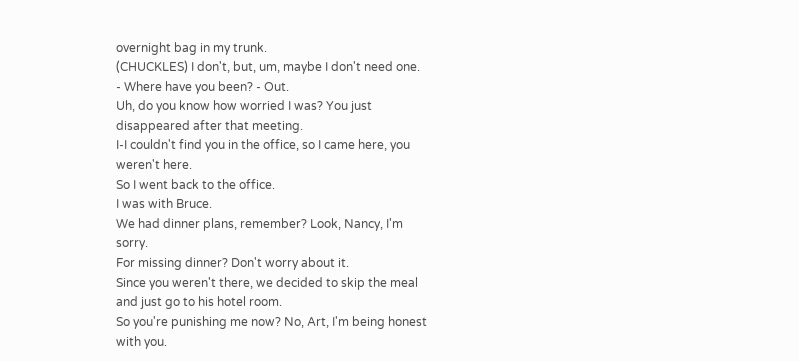overnight bag in my trunk.
(CHUCKLES) I don't, but, um, maybe I don't need one.
- Where have you been? - Out.
Uh, do you know how worried I was? You just disappeared after that meeting.
I-I couldn't find you in the office, so I came here, you weren't here.
So I went back to the office.
I was with Bruce.
We had dinner plans, remember? Look, Nancy, I'm sorry.
For missing dinner? Don't worry about it.
Since you weren't there, we decided to skip the meal and just go to his hotel room.
So you're punishing me now? No, Art, I'm being honest with you.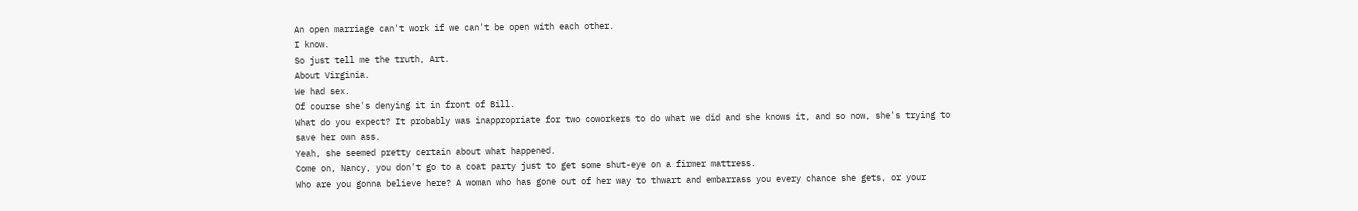An open marriage can't work if we can't be open with each other.
I know.
So just tell me the truth, Art.
About Virginia.
We had sex.
Of course she's denying it in front of Bill.
What do you expect? It probably was inappropriate for two coworkers to do what we did and she knows it, and so now, she's trying to save her own ass.
Yeah, she seemed pretty certain about what happened.
Come on, Nancy, you don't go to a coat party just to get some shut-eye on a firmer mattress.
Who are you gonna believe here? A woman who has gone out of her way to thwart and embarrass you every chance she gets, or your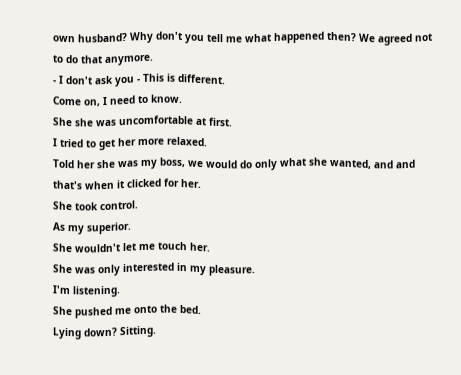own husband? Why don't you tell me what happened then? We agreed not to do that anymore.
- I don't ask you - This is different.
Come on, I need to know.
She she was uncomfortable at first.
I tried to get her more relaxed.
Told her she was my boss, we would do only what she wanted, and and that's when it clicked for her.
She took control.
As my superior.
She wouldn't let me touch her.
She was only interested in my pleasure.
I'm listening.
She pushed me onto the bed.
Lying down? Sitting.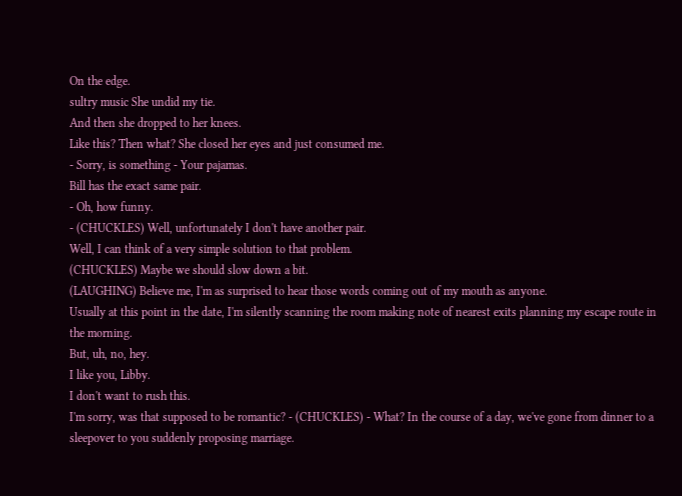On the edge.
sultry music She undid my tie.
And then she dropped to her knees.
Like this? Then what? She closed her eyes and just consumed me.
- Sorry, is something - Your pajamas.
Bill has the exact same pair.
- Oh, how funny.
- (CHUCKLES) Well, unfortunately I don't have another pair.
Well, I can think of a very simple solution to that problem.
(CHUCKLES) Maybe we should slow down a bit.
(LAUGHING) Believe me, I'm as surprised to hear those words coming out of my mouth as anyone.
Usually at this point in the date, I'm silently scanning the room making note of nearest exits planning my escape route in the morning.
But, uh, no, hey.
I like you, Libby.
I don't want to rush this.
I'm sorry, was that supposed to be romantic? - (CHUCKLES) - What? In the course of a day, we've gone from dinner to a sleepover to you suddenly proposing marriage.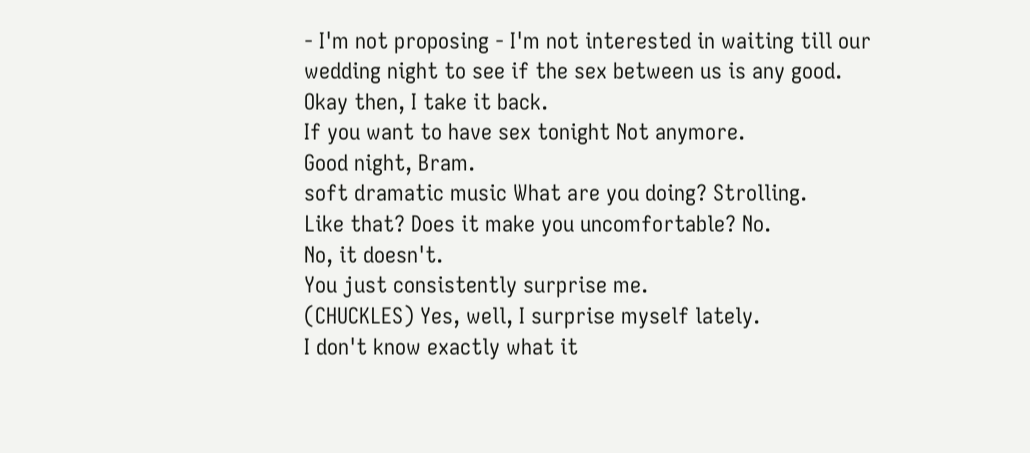- I'm not proposing - I'm not interested in waiting till our wedding night to see if the sex between us is any good.
Okay then, I take it back.
If you want to have sex tonight Not anymore.
Good night, Bram.
soft dramatic music What are you doing? Strolling.
Like that? Does it make you uncomfortable? No.
No, it doesn't.
You just consistently surprise me.
(CHUCKLES) Yes, well, I surprise myself lately.
I don't know exactly what it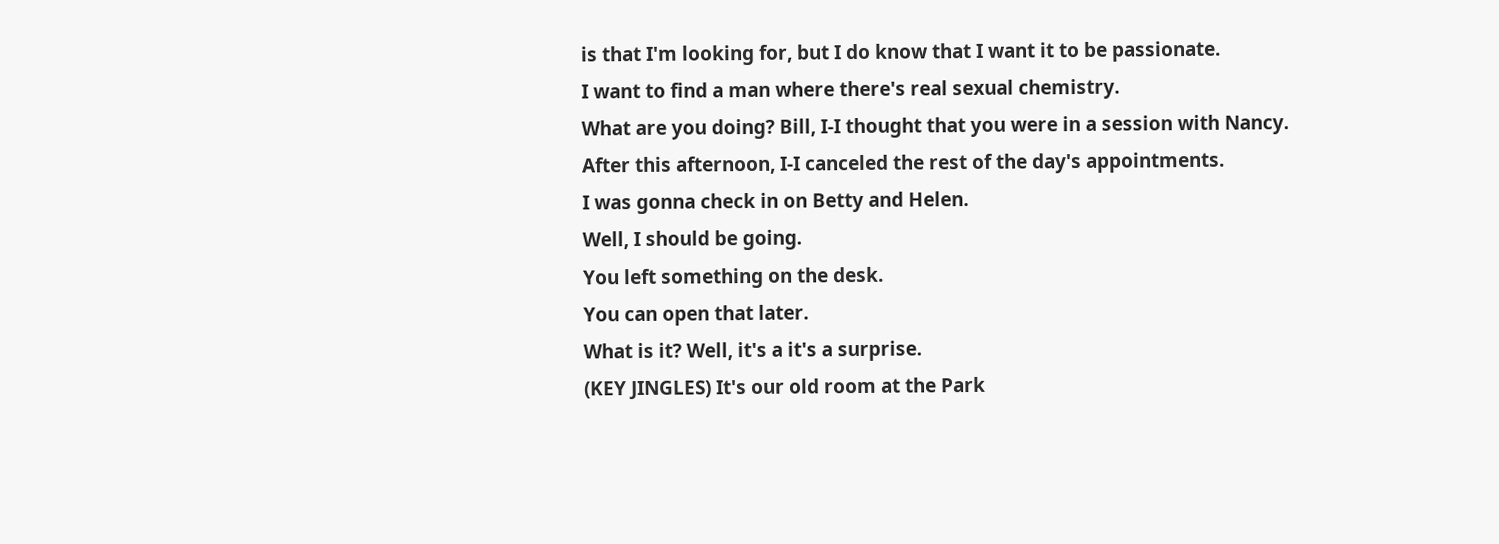is that I'm looking for, but I do know that I want it to be passionate.
I want to find a man where there's real sexual chemistry.
What are you doing? Bill, I-I thought that you were in a session with Nancy.
After this afternoon, I-I canceled the rest of the day's appointments.
I was gonna check in on Betty and Helen.
Well, I should be going.
You left something on the desk.
You can open that later.
What is it? Well, it's a it's a surprise.
(KEY JINGLES) It's our old room at the Park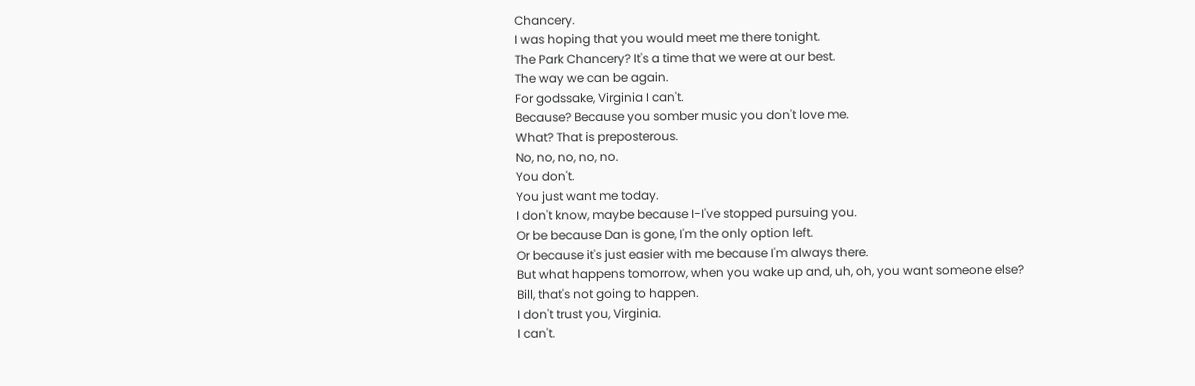Chancery.
I was hoping that you would meet me there tonight.
The Park Chancery? It's a time that we were at our best.
The way we can be again.
For godssake, Virginia I can't.
Because? Because you somber music you don't love me.
What? That is preposterous.
No, no, no, no, no.
You don't.
You just want me today.
I don't know, maybe because I-I've stopped pursuing you.
Or be because Dan is gone, I'm the only option left.
Or because it's just easier with me because I'm always there.
But what happens tomorrow, when you wake up and, uh, oh, you want someone else? Bill, that's not going to happen.
I don't trust you, Virginia.
I can't.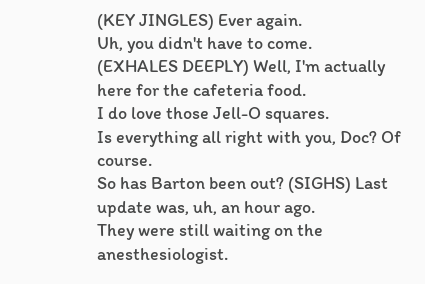(KEY JINGLES) Ever again.
Uh, you didn't have to come.
(EXHALES DEEPLY) Well, I'm actually here for the cafeteria food.
I do love those Jell-O squares.
Is everything all right with you, Doc? Of course.
So has Barton been out? (SIGHS) Last update was, uh, an hour ago.
They were still waiting on the anesthesiologist.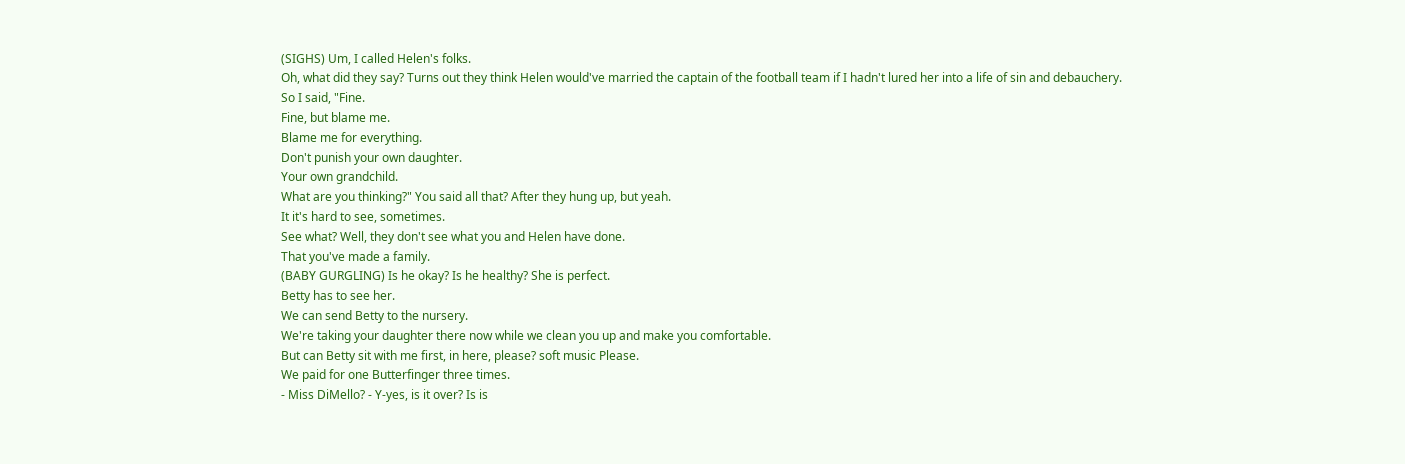(SIGHS) Um, I called Helen's folks.
Oh, what did they say? Turns out they think Helen would've married the captain of the football team if I hadn't lured her into a life of sin and debauchery.
So I said, "Fine.
Fine, but blame me.
Blame me for everything.
Don't punish your own daughter.
Your own grandchild.
What are you thinking?" You said all that? After they hung up, but yeah.
It it's hard to see, sometimes.
See what? Well, they don't see what you and Helen have done.
That you've made a family.
(BABY GURGLING) Is he okay? Is he healthy? She is perfect.
Betty has to see her.
We can send Betty to the nursery.
We're taking your daughter there now while we clean you up and make you comfortable.
But can Betty sit with me first, in here, please? soft music Please.
We paid for one Butterfinger three times.
- Miss DiMello? - Y-yes, is it over? Is is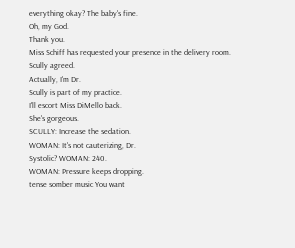everything okay? The baby's fine.
Oh, my God.
Thank you.
Miss Schiff has requested your presence in the delivery room.
Scully agreed.
Actually, I'm Dr.
Scully is part of my practice.
I'll escort Miss DiMello back.
She's gorgeous.
SCULLY: Increase the sedation.
WOMAN: It's not cauterizing, Dr.
Systolic? WOMAN: 240.
WOMAN: Pressure keeps dropping.
tense somber music You want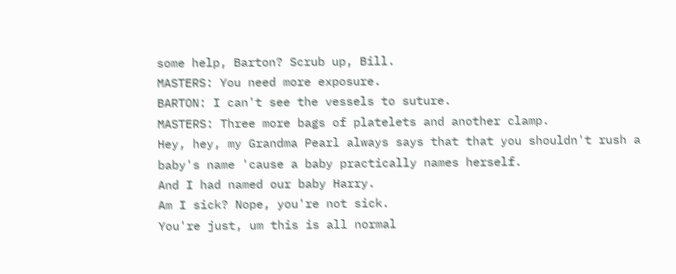some help, Barton? Scrub up, Bill.
MASTERS: You need more exposure.
BARTON: I can't see the vessels to suture.
MASTERS: Three more bags of platelets and another clamp.
Hey, hey, my Grandma Pearl always says that that you shouldn't rush a baby's name 'cause a baby practically names herself.
And I had named our baby Harry.
Am I sick? Nope, you're not sick.
You're just, um this is all normal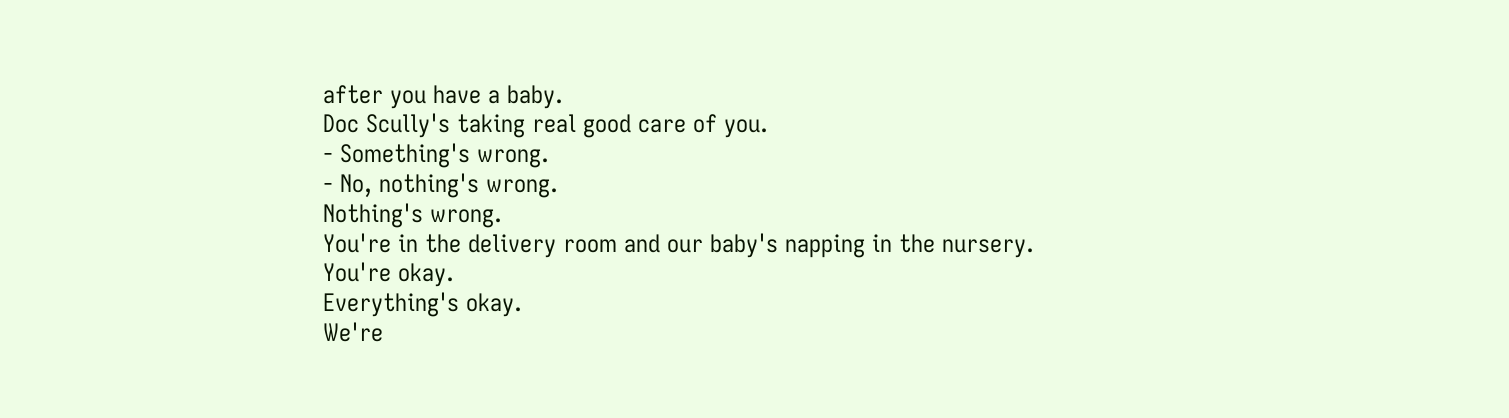after you have a baby.
Doc Scully's taking real good care of you.
- Something's wrong.
- No, nothing's wrong.
Nothing's wrong.
You're in the delivery room and our baby's napping in the nursery.
You're okay.
Everything's okay.
We're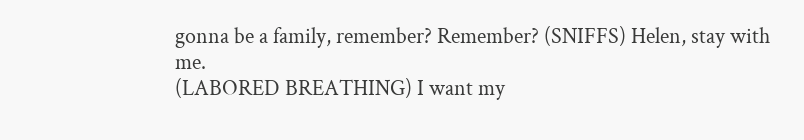gonna be a family, remember? Remember? (SNIFFS) Helen, stay with me.
(LABORED BREATHING) I want my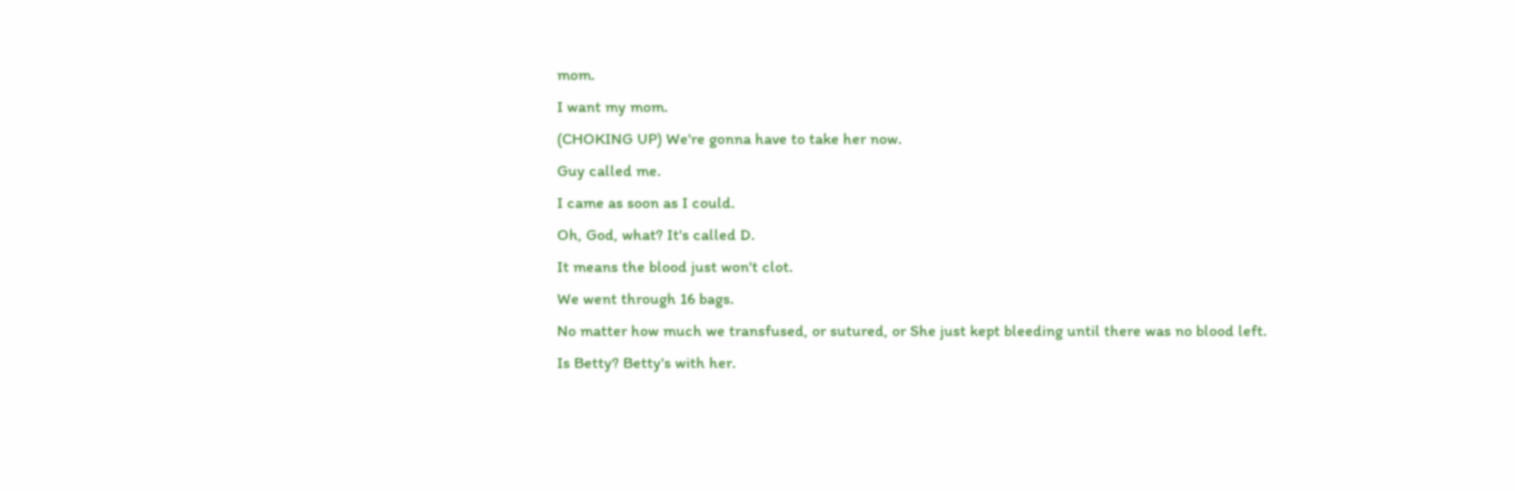mom.
I want my mom.
(CHOKING UP) We're gonna have to take her now.
Guy called me.
I came as soon as I could.
Oh, God, what? It's called D.
It means the blood just won't clot.
We went through 16 bags.
No matter how much we transfused, or sutured, or She just kept bleeding until there was no blood left.
Is Betty? Betty's with her.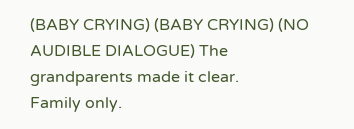(BABY CRYING) (BABY CRYING) (NO AUDIBLE DIALOGUE) The grandparents made it clear.
Family only.